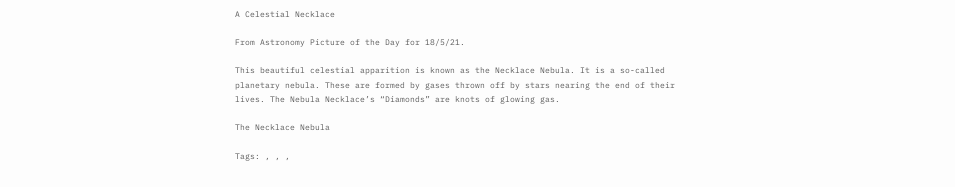A Celestial Necklace

From Astronomy Picture of the Day for 18/5/21.

This beautiful celestial apparition is known as the Necklace Nebula. It is a so-called planetary nebula. These are formed by gases thrown off by stars nearing the end of their lives. The Nebula Necklace’s “Diamonds” are knots of glowing gas.

The Necklace Nebula

Tags: , , ,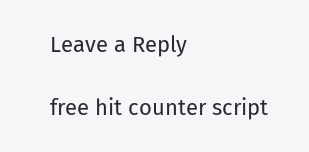Leave a Reply

free hit counter script